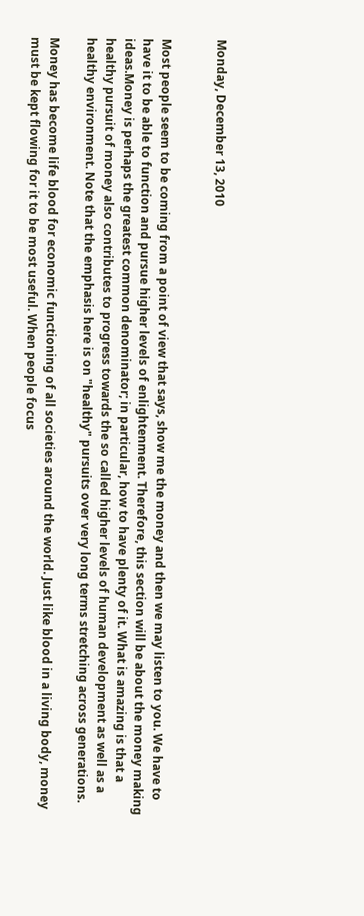Monday, December 13, 2010


Most people seem to be coming from a point of view that says, show me the money and then we may listen to you. We have to have it to be able to function and pursue higher levels of enlightenment. Therefore, this section will be about the money making ideas.Money is perhaps the greatest common denominator; in particular, how to have plenty of it. What is amazing is that a healthy pursuit of money also contributes to progress towards the so called higher levels of human development as well as a healthy environment. Note that the emphasis here is on "healthy" pursuits over very long terms stretching across generations.

Money has become life blood for economic functioning of all societies around the world. Just like blood in a living body, money must be kept flowing for it to be most useful. When people focus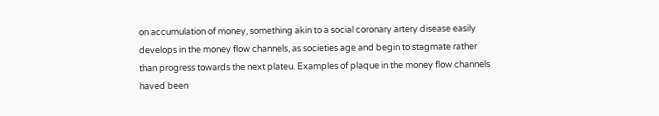on accumulation of money, something akin to a social coronary artery disease easily develops in the money flow channels, as societies age and begin to stagmate rather than progress towards the next plateu. Examples of plaque in the money flow channels haved been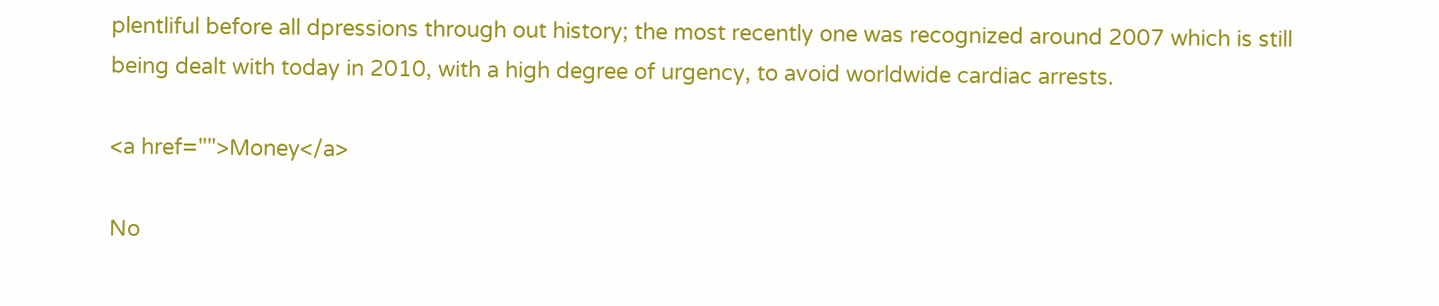plentliful before all dpressions through out history; the most recently one was recognized around 2007 which is still being dealt with today in 2010, with a high degree of urgency, to avoid worldwide cardiac arrests.

<a href="">Money</a>

No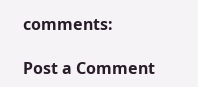comments:

Post a Comment